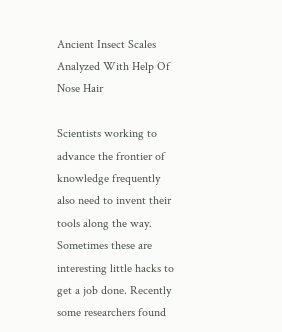Ancient Insect Scales Analyzed With Help Of Nose Hair

Scientists working to advance the frontier of knowledge frequently also need to invent their tools along the way. Sometimes these are interesting little hacks to get a job done. Recently some researchers found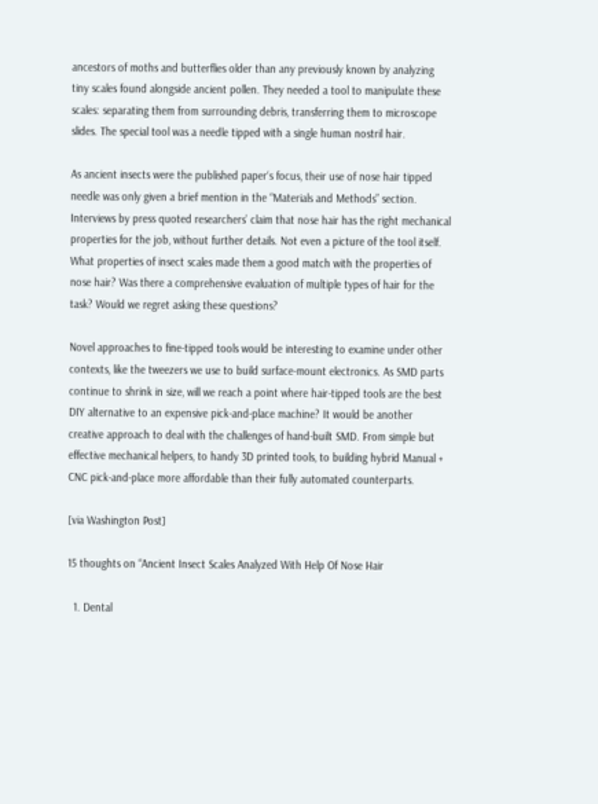ancestors of moths and butterflies older than any previously known by analyzing tiny scales found alongside ancient pollen. They needed a tool to manipulate these scales: separating them from surrounding debris, transferring them to microscope slides. The special tool was a needle tipped with a single human nostril hair.

As ancient insects were the published paper‘s focus, their use of nose hair tipped needle was only given a brief mention in the “Materials and Methods” section. Interviews by press quoted researchers’ claim that nose hair has the right mechanical properties for the job, without further details. Not even a picture of the tool itself. What properties of insect scales made them a good match with the properties of nose hair? Was there a comprehensive evaluation of multiple types of hair for the task? Would we regret asking these questions?

Novel approaches to fine-tipped tools would be interesting to examine under other contexts, like the tweezers we use to build surface-mount electronics. As SMD parts continue to shrink in size, will we reach a point where hair-tipped tools are the best DIY alternative to an expensive pick-and-place machine? It would be another creative approach to deal with the challenges of hand-built SMD. From simple but effective mechanical helpers, to handy 3D printed tools, to building hybrid Manual + CNC pick-and-place more affordable than their fully automated counterparts.

[via Washington Post]

15 thoughts on “Ancient Insect Scales Analyzed With Help Of Nose Hair

  1. Dental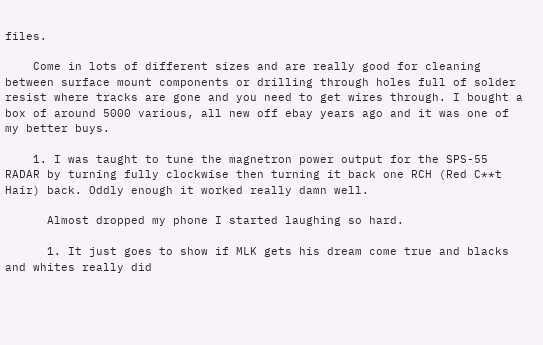files.

    Come in lots of different sizes and are really good for cleaning between surface mount components or drilling through holes full of solder resist where tracks are gone and you need to get wires through. I bought a box of around 5000 various, all new off ebay years ago and it was one of my better buys.

    1. I was taught to tune the magnetron power output for the SPS-55 RADAR by turning fully clockwise then turning it back one RCH (Red C**t Hair) back. Oddly enough it worked really damn well.

      Almost dropped my phone I started laughing so hard.

      1. It just goes to show if MLK gets his dream come true and blacks and whites really did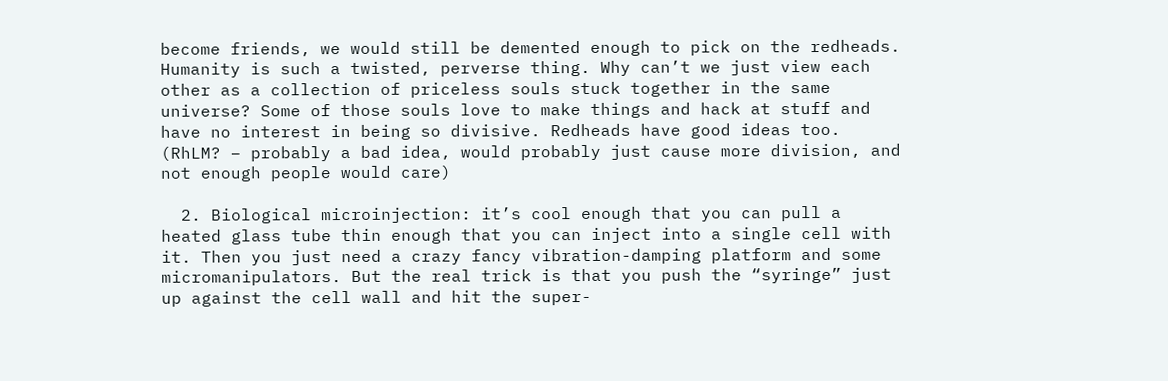become friends, we would still be demented enough to pick on the redheads. Humanity is such a twisted, perverse thing. Why can’t we just view each other as a collection of priceless souls stuck together in the same universe? Some of those souls love to make things and hack at stuff and have no interest in being so divisive. Redheads have good ideas too. (RhLM? – probably a bad idea, would probably just cause more division, and not enough people would care)

  2. Biological microinjection: it’s cool enough that you can pull a heated glass tube thin enough that you can inject into a single cell with it. Then you just need a crazy fancy vibration-damping platform and some micromanipulators. But the real trick is that you push the “syringe” just up against the cell wall and hit the super-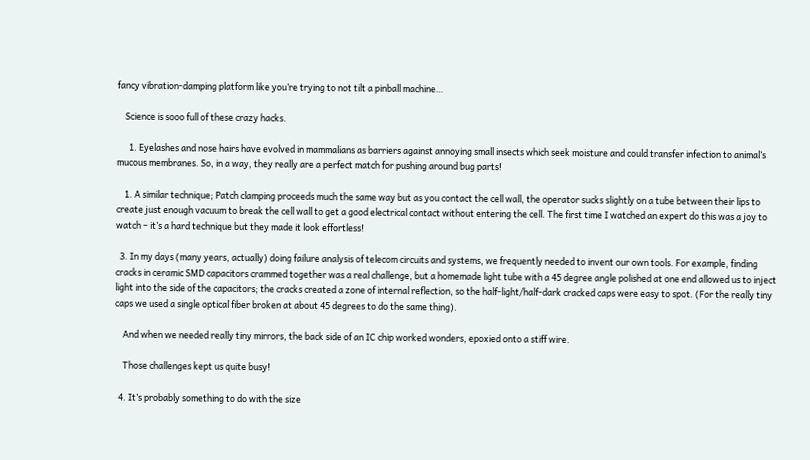fancy vibration-damping platform like you’re trying to not tilt a pinball machine…

    Science is sooo full of these crazy hacks.

      1. Eyelashes and nose hairs have evolved in mammalians as barriers against annoying small insects which seek moisture and could transfer infection to animal’s mucous membranes. So, in a way, they really are a perfect match for pushing around bug parts!

    1. A similar technique; Patch clamping proceeds much the same way but as you contact the cell wall, the operator sucks slightly on a tube between their lips to create just enough vacuum to break the cell wall to get a good electrical contact without entering the cell. The first time I watched an expert do this was a joy to watch – it’s a hard technique but they made it look effortless!

  3. In my days (many years, actually) doing failure analysis of telecom circuits and systems, we frequently needed to invent our own tools. For example, finding cracks in ceramic SMD capacitors crammed together was a real challenge, but a homemade light tube with a 45 degree angle polished at one end allowed us to inject light into the side of the capacitors; the cracks created a zone of internal reflection, so the half-light/half-dark cracked caps were easy to spot. (For the really tiny caps we used a single optical fiber broken at about 45 degrees to do the same thing).

    And when we needed really tiny mirrors, the back side of an IC chip worked wonders, epoxied onto a stiff wire.

    Those challenges kept us quite busy!

  4. It’s probably something to do with the size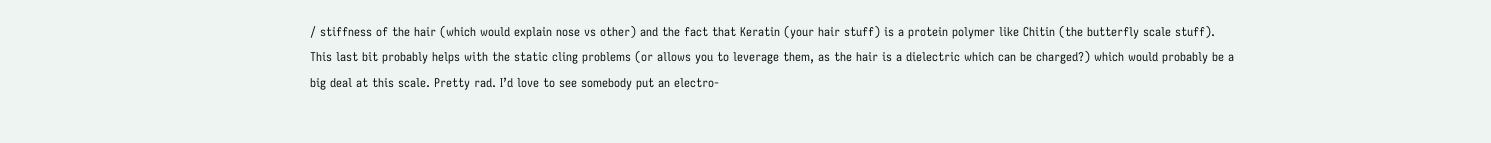/ stiffness of the hair (which would explain nose vs other) and the fact that Keratin (your hair stuff) is a protein polymer like Chitin (the butterfly scale stuff). This last bit probably helps with the static cling problems (or allows you to leverage them, as the hair is a dielectric which can be charged?) which would probably be a big deal at this scale. Pretty rad. I’d love to see somebody put an electro-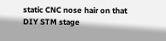static CNC nose hair on that DIY STM stage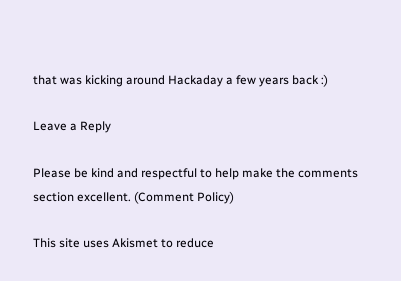that was kicking around Hackaday a few years back :)

Leave a Reply

Please be kind and respectful to help make the comments section excellent. (Comment Policy)

This site uses Akismet to reduce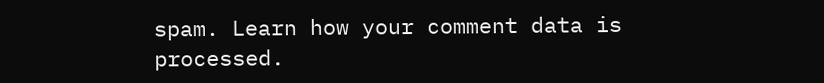spam. Learn how your comment data is processed.